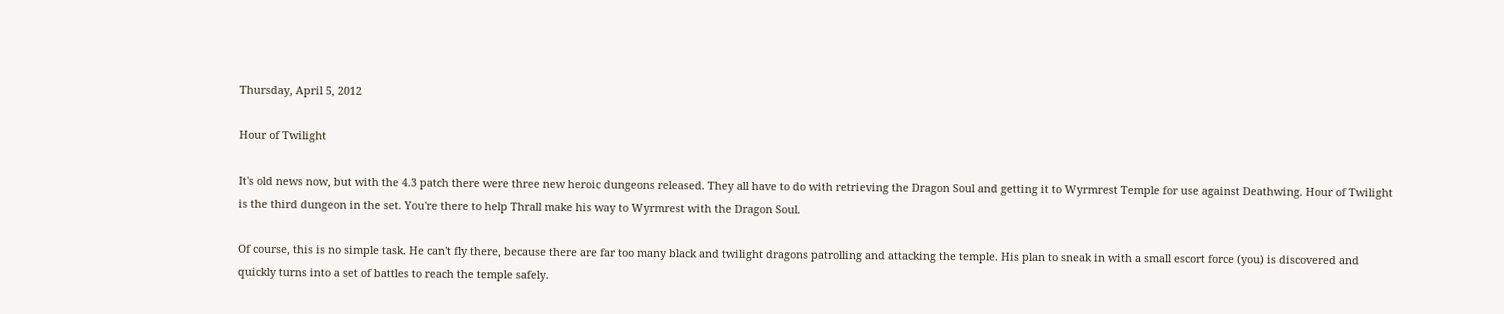Thursday, April 5, 2012

Hour of Twilight

It's old news now, but with the 4.3 patch there were three new heroic dungeons released. They all have to do with retrieving the Dragon Soul and getting it to Wyrmrest Temple for use against Deathwing. Hour of Twilight is the third dungeon in the set. You're there to help Thrall make his way to Wyrmrest with the Dragon Soul.

Of course, this is no simple task. He can't fly there, because there are far too many black and twilight dragons patrolling and attacking the temple. His plan to sneak in with a small escort force (you) is discovered and quickly turns into a set of battles to reach the temple safely.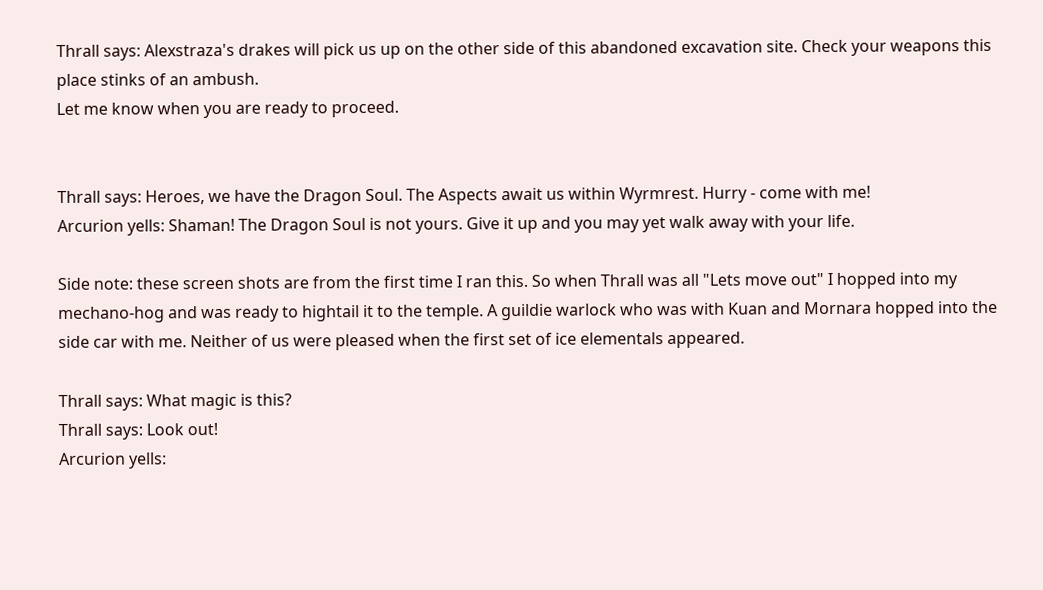Thrall says: Alexstraza's drakes will pick us up on the other side of this abandoned excavation site. Check your weapons this place stinks of an ambush.
Let me know when you are ready to proceed.


Thrall says: Heroes, we have the Dragon Soul. The Aspects await us within Wyrmrest. Hurry - come with me!
Arcurion yells: Shaman! The Dragon Soul is not yours. Give it up and you may yet walk away with your life.

Side note: these screen shots are from the first time I ran this. So when Thrall was all "Lets move out" I hopped into my mechano-hog and was ready to hightail it to the temple. A guildie warlock who was with Kuan and Mornara hopped into the side car with me. Neither of us were pleased when the first set of ice elementals appeared.

Thrall says: What magic is this?
Thrall says: Look out!
Arcurion yells: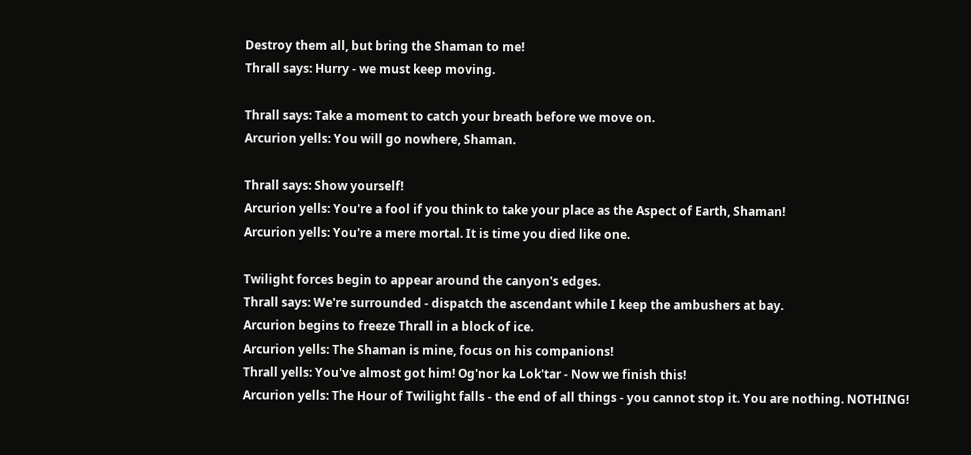Destroy them all, but bring the Shaman to me!
Thrall says: Hurry - we must keep moving.

Thrall says: Take a moment to catch your breath before we move on.
Arcurion yells: You will go nowhere, Shaman.

Thrall says: Show yourself!
Arcurion yells: You're a fool if you think to take your place as the Aspect of Earth, Shaman!
Arcurion yells: You're a mere mortal. It is time you died like one.

Twilight forces begin to appear around the canyon's edges.
Thrall says: We're surrounded - dispatch the ascendant while I keep the ambushers at bay.
Arcurion begins to freeze Thrall in a block of ice.
Arcurion yells: The Shaman is mine, focus on his companions!
Thrall yells: You've almost got him! Og'nor ka Lok'tar - Now we finish this!
Arcurion yells: The Hour of Twilight falls - the end of all things - you cannot stop it. You are nothing. NOTHING!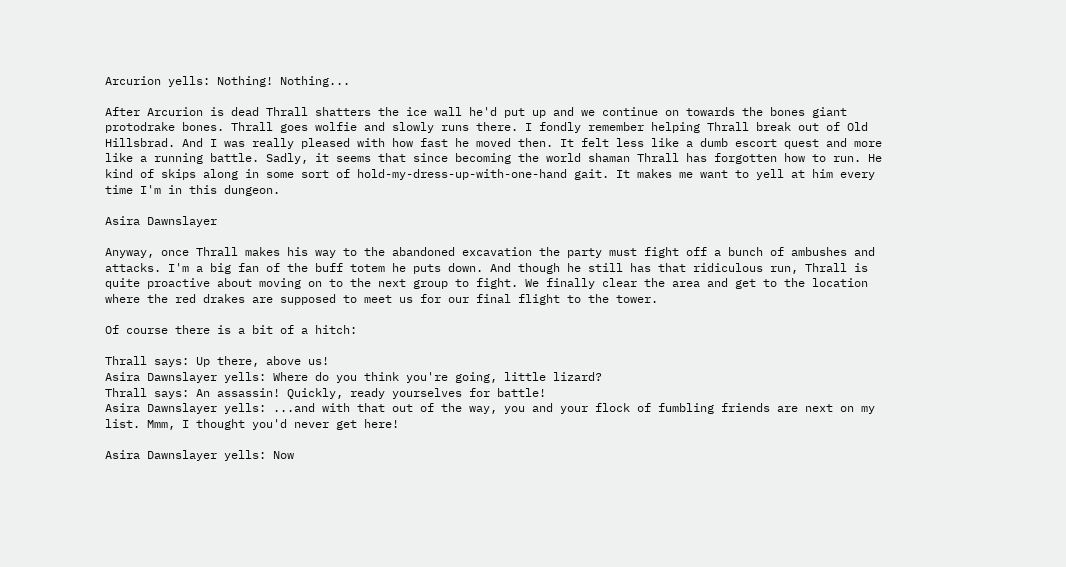Arcurion yells: Nothing! Nothing...

After Arcurion is dead Thrall shatters the ice wall he'd put up and we continue on towards the bones giant protodrake bones. Thrall goes wolfie and slowly runs there. I fondly remember helping Thrall break out of Old Hillsbrad. And I was really pleased with how fast he moved then. It felt less like a dumb escort quest and more like a running battle. Sadly, it seems that since becoming the world shaman Thrall has forgotten how to run. He kind of skips along in some sort of hold-my-dress-up-with-one-hand gait. It makes me want to yell at him every time I'm in this dungeon.

Asira Dawnslayer

Anyway, once Thrall makes his way to the abandoned excavation the party must fight off a bunch of ambushes and attacks. I'm a big fan of the buff totem he puts down. And though he still has that ridiculous run, Thrall is quite proactive about moving on to the next group to fight. We finally clear the area and get to the location where the red drakes are supposed to meet us for our final flight to the tower.

Of course there is a bit of a hitch:

Thrall says: Up there, above us!
Asira Dawnslayer yells: Where do you think you're going, little lizard?
Thrall says: An assassin! Quickly, ready yourselves for battle!
Asira Dawnslayer yells: ...and with that out of the way, you and your flock of fumbling friends are next on my list. Mmm, I thought you'd never get here!

Asira Dawnslayer yells: Now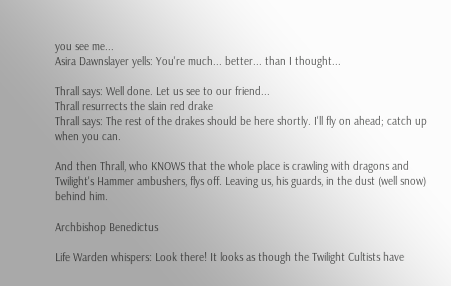you see me...
Asira Dawnslayer yells: You're much... better... than I thought...

Thrall says: Well done. Let us see to our friend...
Thrall resurrects the slain red drake
Thrall says: The rest of the drakes should be here shortly. I'll fly on ahead; catch up when you can.

And then Thrall, who KNOWS that the whole place is crawling with dragons and Twilight's Hammer ambushers, flys off. Leaving us, his guards, in the dust (well snow) behind him.

Archbishop Benedictus

Life Warden whispers: Look there! It looks as though the Twilight Cultists have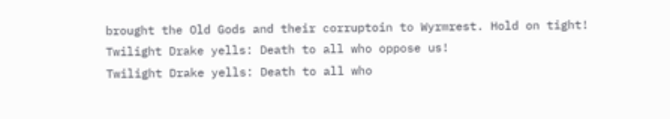brought the Old Gods and their corruptoin to Wyrmrest. Hold on tight!
Twilight Drake yells: Death to all who oppose us!
Twilight Drake yells: Death to all who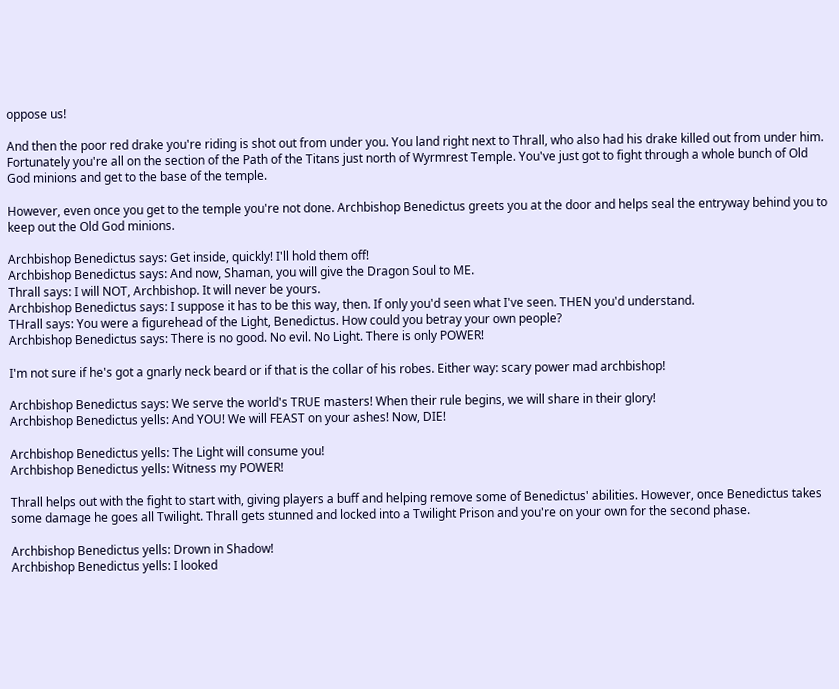oppose us!

And then the poor red drake you're riding is shot out from under you. You land right next to Thrall, who also had his drake killed out from under him. Fortunately you're all on the section of the Path of the Titans just north of Wyrmrest Temple. You've just got to fight through a whole bunch of Old God minions and get to the base of the temple.

However, even once you get to the temple you're not done. Archbishop Benedictus greets you at the door and helps seal the entryway behind you to keep out the Old God minions.

Archbishop Benedictus says: Get inside, quickly! I'll hold them off!
Archbishop Benedictus says: And now, Shaman, you will give the Dragon Soul to ME.
Thrall says: I will NOT, Archbishop. It will never be yours.
Archbishop Benedictus says: I suppose it has to be this way, then. If only you'd seen what I've seen. THEN you'd understand.
THrall says: You were a figurehead of the Light, Benedictus. How could you betray your own people?
Archbishop Benedictus says: There is no good. No evil. No Light. There is only POWER!

I'm not sure if he's got a gnarly neck beard or if that is the collar of his robes. Either way: scary power mad archbishop!

Archbishop Benedictus says: We serve the world's TRUE masters! When their rule begins, we will share in their glory!
Archbishop Benedictus yells: And YOU! We will FEAST on your ashes! Now, DIE!

Archbishop Benedictus yells: The Light will consume you!
Archbishop Benedictus yells: Witness my POWER!

Thrall helps out with the fight to start with, giving players a buff and helping remove some of Benedictus' abilities. However, once Benedictus takes some damage he goes all Twilight. Thrall gets stunned and locked into a Twilight Prison and you're on your own for the second phase.

Archbishop Benedictus yells: Drown in Shadow!
Archbishop Benedictus yells: I looked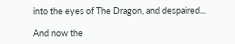into the eyes of The Dragon, and despaired...

And now the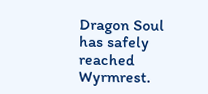Dragon Soul has safely reached Wyrmrest.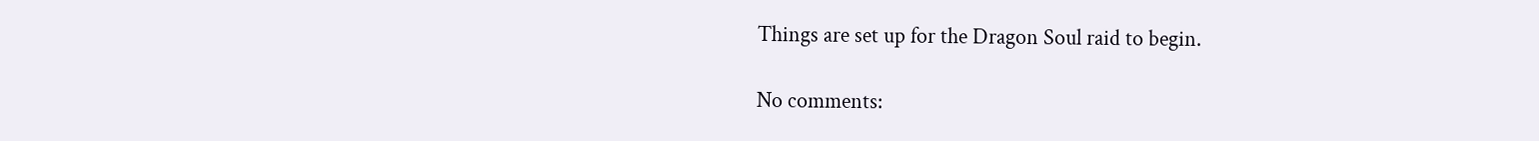Things are set up for the Dragon Soul raid to begin.

No comments: